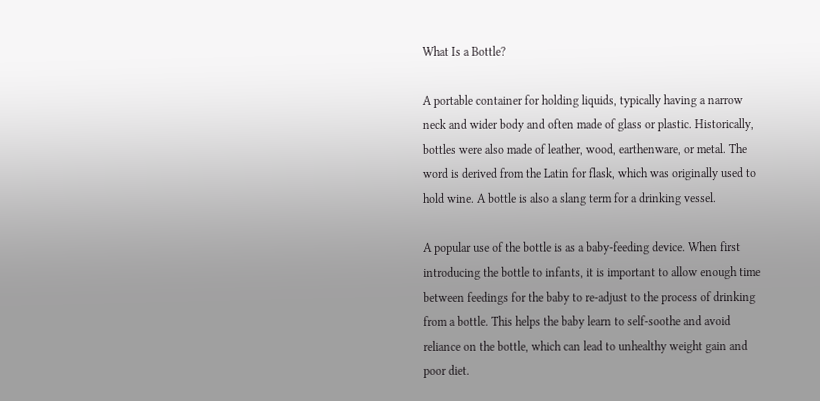What Is a Bottle?

A portable container for holding liquids, typically having a narrow neck and wider body and often made of glass or plastic. Historically, bottles were also made of leather, wood, earthenware, or metal. The word is derived from the Latin for flask, which was originally used to hold wine. A bottle is also a slang term for a drinking vessel.

A popular use of the bottle is as a baby-feeding device. When first introducing the bottle to infants, it is important to allow enough time between feedings for the baby to re-adjust to the process of drinking from a bottle. This helps the baby learn to self-soothe and avoid reliance on the bottle, which can lead to unhealthy weight gain and poor diet.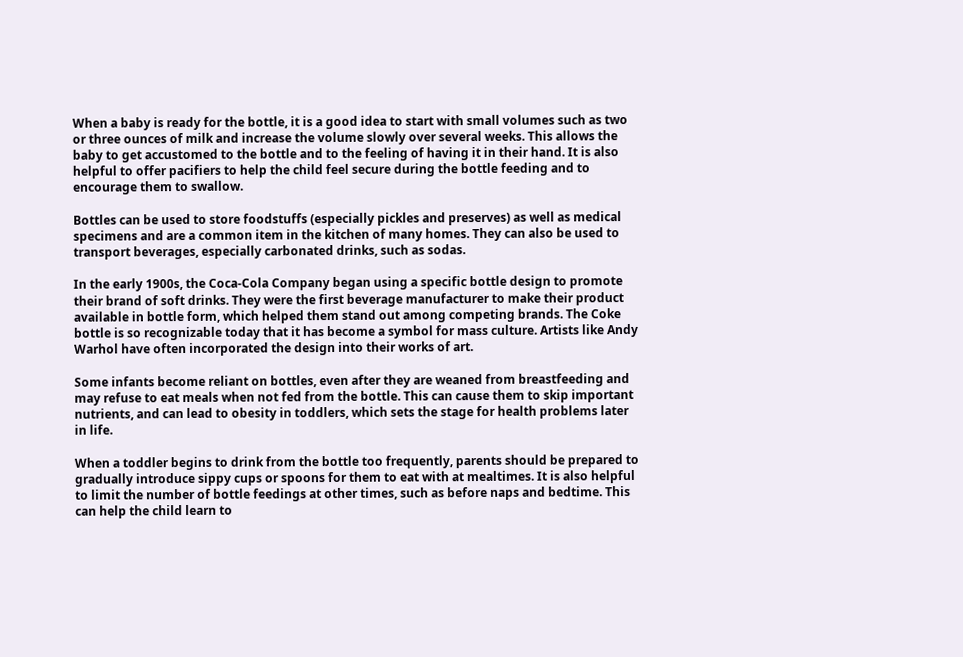When a baby is ready for the bottle, it is a good idea to start with small volumes such as two or three ounces of milk and increase the volume slowly over several weeks. This allows the baby to get accustomed to the bottle and to the feeling of having it in their hand. It is also helpful to offer pacifiers to help the child feel secure during the bottle feeding and to encourage them to swallow.

Bottles can be used to store foodstuffs (especially pickles and preserves) as well as medical specimens and are a common item in the kitchen of many homes. They can also be used to transport beverages, especially carbonated drinks, such as sodas.

In the early 1900s, the Coca-Cola Company began using a specific bottle design to promote their brand of soft drinks. They were the first beverage manufacturer to make their product available in bottle form, which helped them stand out among competing brands. The Coke bottle is so recognizable today that it has become a symbol for mass culture. Artists like Andy Warhol have often incorporated the design into their works of art.

Some infants become reliant on bottles, even after they are weaned from breastfeeding and may refuse to eat meals when not fed from the bottle. This can cause them to skip important nutrients, and can lead to obesity in toddlers, which sets the stage for health problems later in life.

When a toddler begins to drink from the bottle too frequently, parents should be prepared to gradually introduce sippy cups or spoons for them to eat with at mealtimes. It is also helpful to limit the number of bottle feedings at other times, such as before naps and bedtime. This can help the child learn to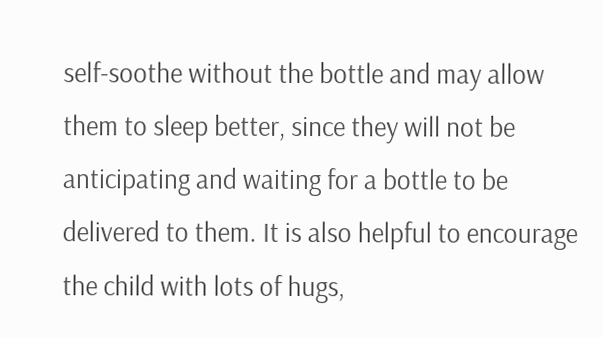self-soothe without the bottle and may allow them to sleep better, since they will not be anticipating and waiting for a bottle to be delivered to them. It is also helpful to encourage the child with lots of hugs,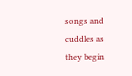songs and cuddles as they begin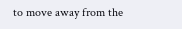to move away from the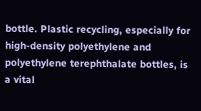bottle. Plastic recycling, especially for high-density polyethylene and polyethylene terephthalate bottles, is a vital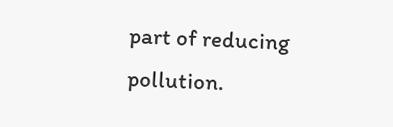part of reducing pollution.